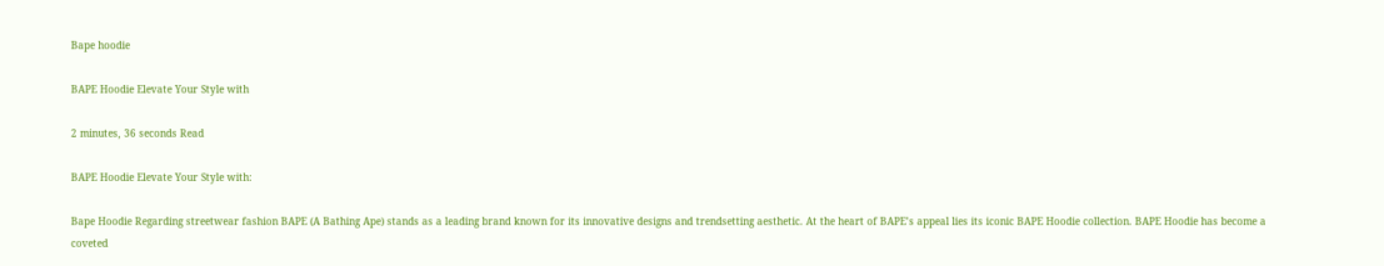Bape hoodie

BAPE Hoodie Elevate Your Style with

2 minutes, 36 seconds Read

BAPE Hoodie Elevate Your Style with:

Bape Hoodie Regarding streetwear fashion BAPE (A Bathing Ape) stands as a leading brand known for its innovative designs and trendsetting aesthetic. At the heart of BAPE’s appeal lies its iconic BAPE Hoodie collection. BAPE Hoodie has become a coveted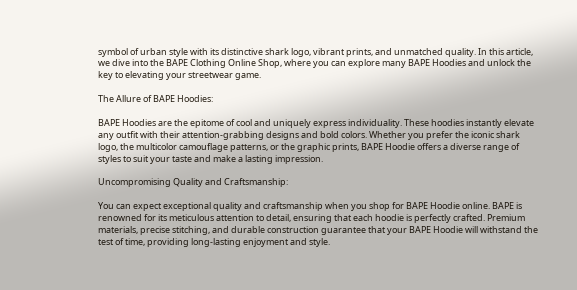symbol of urban style with its distinctive shark logo, vibrant prints, and unmatched quality. In this article, we dive into the BAPE Clothing Online Shop, where you can explore many BAPE Hoodies and unlock the key to elevating your streetwear game.

The Allure of BAPE Hoodies:

BAPE Hoodies are the epitome of cool and uniquely express individuality. These hoodies instantly elevate any outfit with their attention-grabbing designs and bold colors. Whether you prefer the iconic shark logo, the multicolor camouflage patterns, or the graphic prints, BAPE Hoodie offers a diverse range of styles to suit your taste and make a lasting impression.

Uncompromising Quality and Craftsmanship:

You can expect exceptional quality and craftsmanship when you shop for BAPE Hoodie online. BAPE is renowned for its meticulous attention to detail, ensuring that each hoodie is perfectly crafted. Premium materials, precise stitching, and durable construction guarantee that your BAPE Hoodie will withstand the test of time, providing long-lasting enjoyment and style.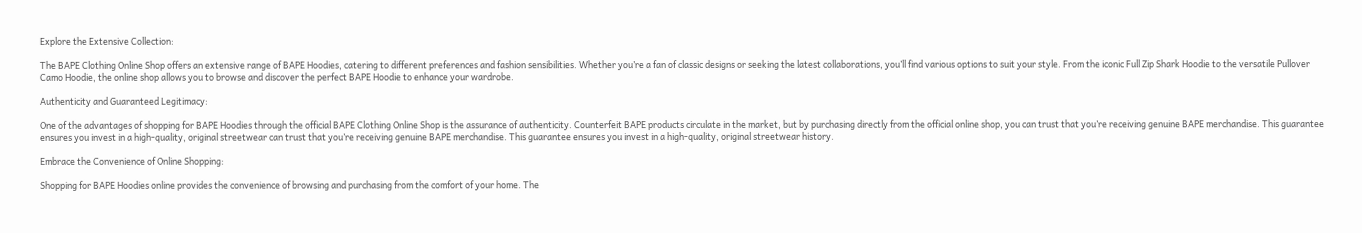Explore the Extensive Collection:

The BAPE Clothing Online Shop offers an extensive range of BAPE Hoodies, catering to different preferences and fashion sensibilities. Whether you’re a fan of classic designs or seeking the latest collaborations, you’ll find various options to suit your style. From the iconic Full Zip Shark Hoodie to the versatile Pullover Camo Hoodie, the online shop allows you to browse and discover the perfect BAPE Hoodie to enhance your wardrobe.

Authenticity and Guaranteed Legitimacy:

One of the advantages of shopping for BAPE Hoodies through the official BAPE Clothing Online Shop is the assurance of authenticity. Counterfeit BAPE products circulate in the market, but by purchasing directly from the official online shop, you can trust that you’re receiving genuine BAPE merchandise. This guarantee ensures you invest in a high-quality, original streetwear can trust that you’re receiving genuine BAPE merchandise. This guarantee ensures you invest in a high-quality, original streetwear history.

Embrace the Convenience of Online Shopping:

Shopping for BAPE Hoodies online provides the convenience of browsing and purchasing from the comfort of your home. The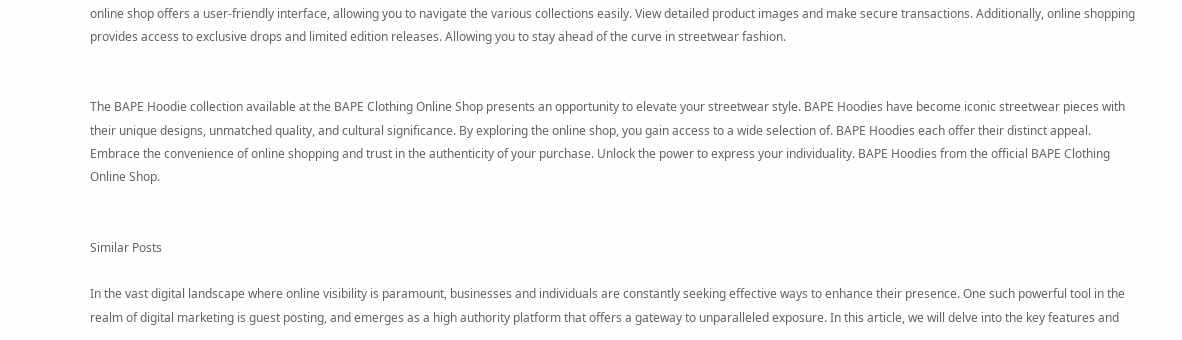online shop offers a user-friendly interface, allowing you to navigate the various collections easily. View detailed product images and make secure transactions. Additionally, online shopping provides access to exclusive drops and limited edition releases. Allowing you to stay ahead of the curve in streetwear fashion.


The BAPE Hoodie collection available at the BAPE Clothing Online Shop presents an opportunity to elevate your streetwear style. BAPE Hoodies have become iconic streetwear pieces with their unique designs, unmatched quality, and cultural significance. By exploring the online shop, you gain access to a wide selection of. BAPE Hoodies each offer their distinct appeal. Embrace the convenience of online shopping and trust in the authenticity of your purchase. Unlock the power to express your individuality. BAPE Hoodies from the official BAPE Clothing Online Shop.


Similar Posts

In the vast digital landscape where online visibility is paramount, businesses and individuals are constantly seeking effective ways to enhance their presence. One such powerful tool in the realm of digital marketing is guest posting, and emerges as a high authority platform that offers a gateway to unparalleled exposure. In this article, we will delve into the key features and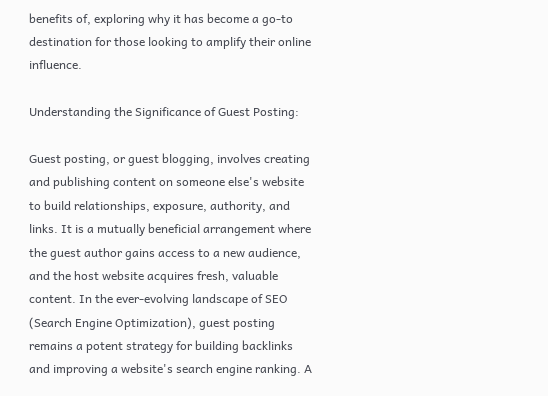benefits of, exploring why it has become a go-to destination for those looking to amplify their online influence.

Understanding the Significance of Guest Posting:

Guest posting, or guest blogging, involves creating and publishing content on someone else's website to build relationships, exposure, authority, and links. It is a mutually beneficial arrangement where the guest author gains access to a new audience, and the host website acquires fresh, valuable content. In the ever-evolving landscape of SEO (Search Engine Optimization), guest posting remains a potent strategy for building backlinks and improving a website's search engine ranking. A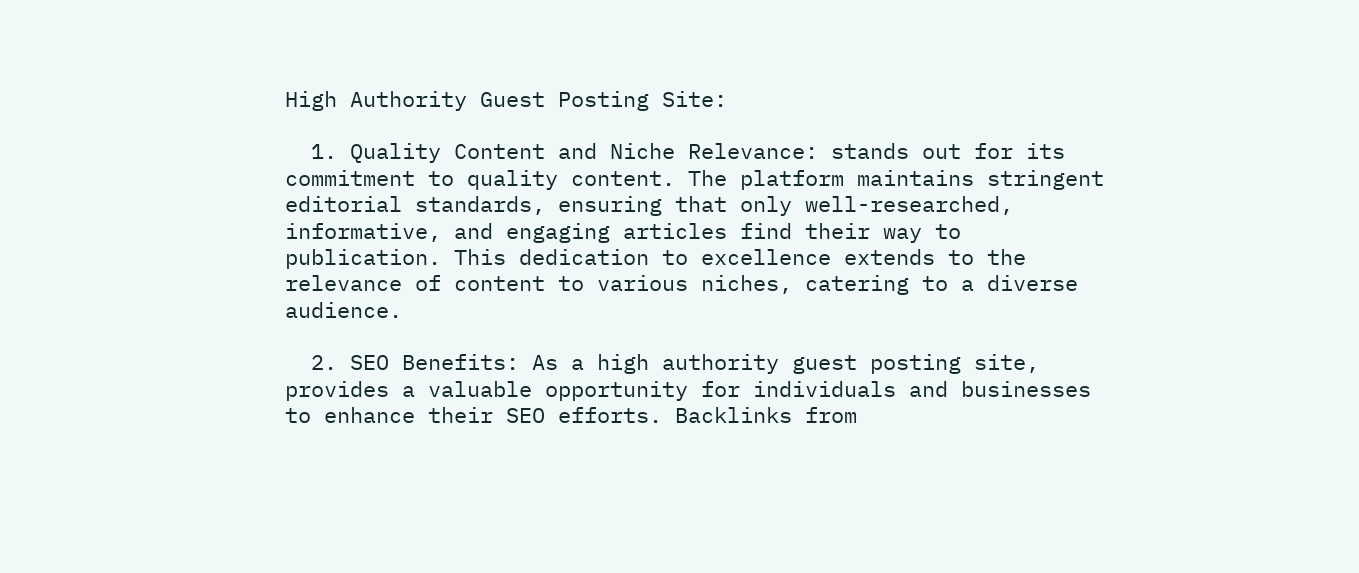High Authority Guest Posting Site:

  1. Quality Content and Niche Relevance: stands out for its commitment to quality content. The platform maintains stringent editorial standards, ensuring that only well-researched, informative, and engaging articles find their way to publication. This dedication to excellence extends to the relevance of content to various niches, catering to a diverse audience.

  2. SEO Benefits: As a high authority guest posting site, provides a valuable opportunity for individuals and businesses to enhance their SEO efforts. Backlinks from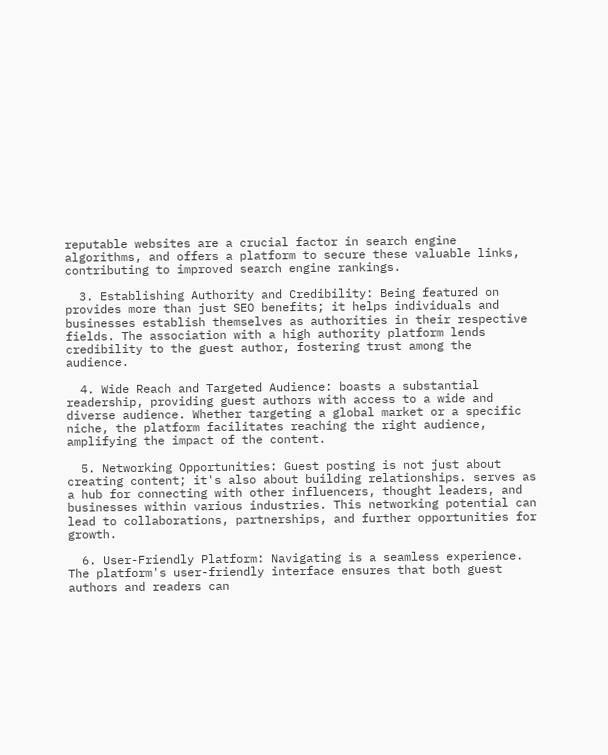reputable websites are a crucial factor in search engine algorithms, and offers a platform to secure these valuable links, contributing to improved search engine rankings.

  3. Establishing Authority and Credibility: Being featured on provides more than just SEO benefits; it helps individuals and businesses establish themselves as authorities in their respective fields. The association with a high authority platform lends credibility to the guest author, fostering trust among the audience.

  4. Wide Reach and Targeted Audience: boasts a substantial readership, providing guest authors with access to a wide and diverse audience. Whether targeting a global market or a specific niche, the platform facilitates reaching the right audience, amplifying the impact of the content.

  5. Networking Opportunities: Guest posting is not just about creating content; it's also about building relationships. serves as a hub for connecting with other influencers, thought leaders, and businesses within various industries. This networking potential can lead to collaborations, partnerships, and further opportunities for growth.

  6. User-Friendly Platform: Navigating is a seamless experience. The platform's user-friendly interface ensures that both guest authors and readers can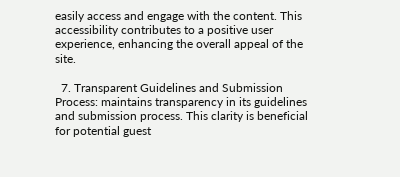easily access and engage with the content. This accessibility contributes to a positive user experience, enhancing the overall appeal of the site.

  7. Transparent Guidelines and Submission Process: maintains transparency in its guidelines and submission process. This clarity is beneficial for potential guest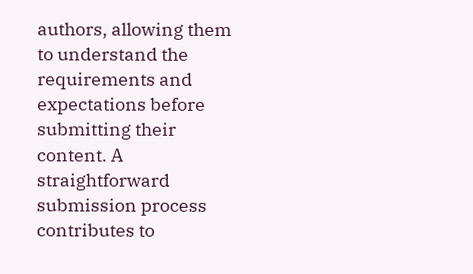authors, allowing them to understand the requirements and expectations before submitting their content. A straightforward submission process contributes to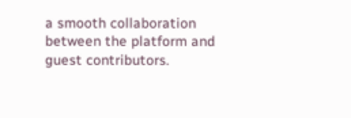a smooth collaboration between the platform and guest contributors.